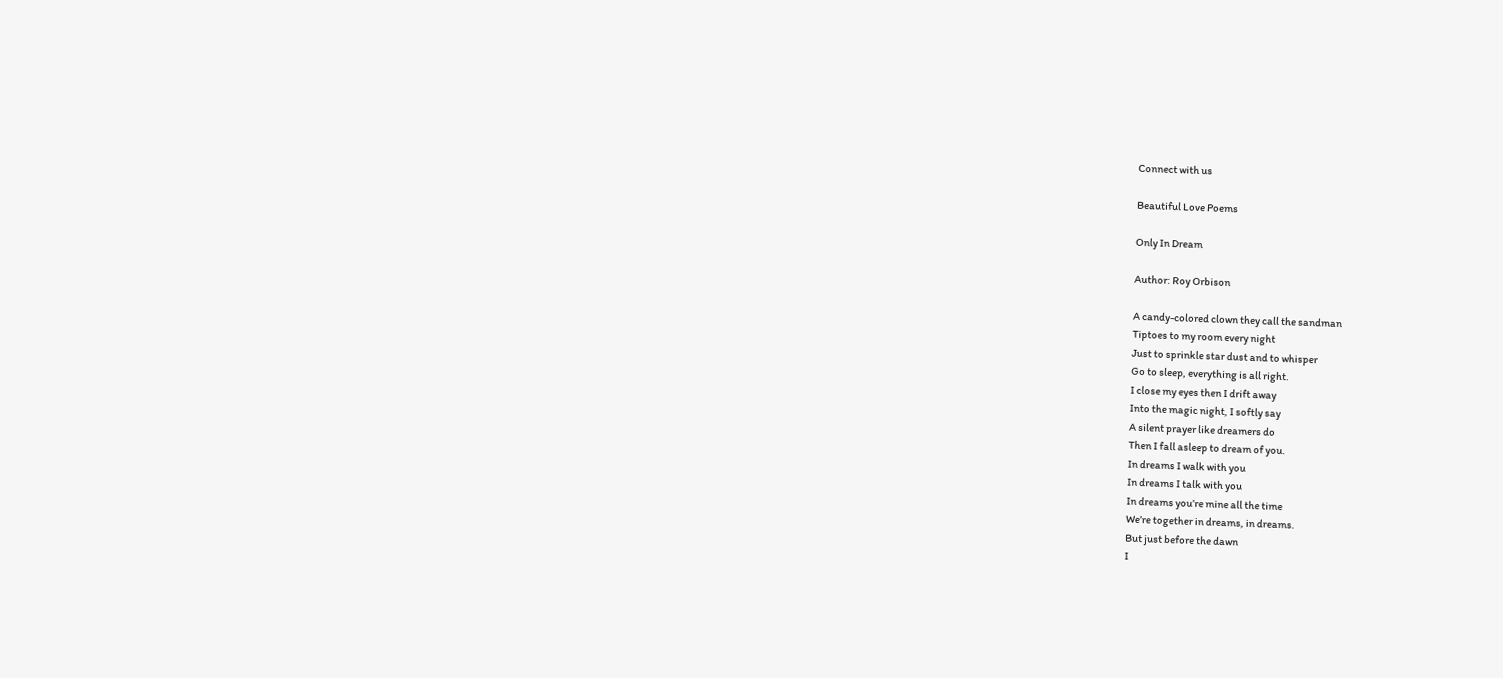Connect with us

Beautiful Love Poems

Only In Dream

Author: Roy Orbison

A candy-colored clown they call the sandman
Tiptoes to my room every night
Just to sprinkle star dust and to whisper
Go to sleep, everything is all right.
I close my eyes then I drift away
Into the magic night, I softly say
A silent prayer like dreamers do
Then I fall asleep to dream of you.
In dreams I walk with you
In dreams I talk with you
In dreams you’re mine all the time
We’re together in dreams, in dreams.
But just before the dawn
I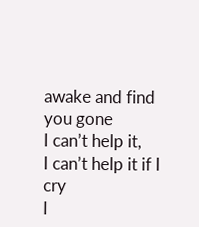awake and find you gone
I can’t help it,
I can’t help it if I cry
I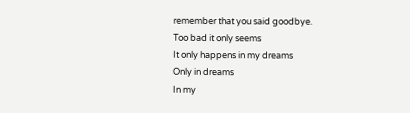remember that you said goodbye.
Too bad it only seems
It only happens in my dreams
Only in dreams
In my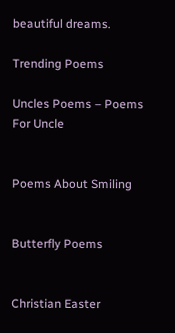beautiful dreams.

Trending Poems

Uncles Poems – Poems For Uncle


Poems About Smiling


Butterfly Poems


Christian Easter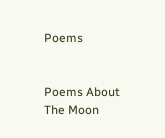Poems


Poems About The Moon